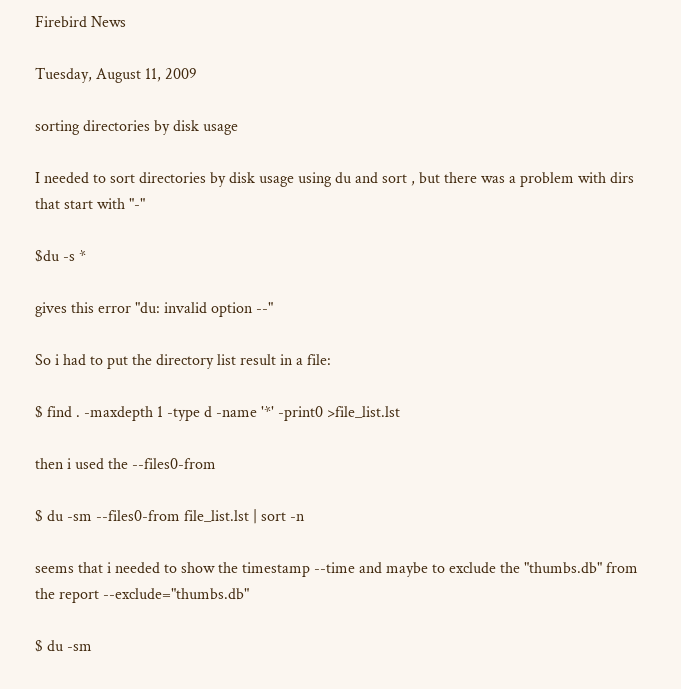Firebird News

Tuesday, August 11, 2009

sorting directories by disk usage

I needed to sort directories by disk usage using du and sort , but there was a problem with dirs that start with "-"

$du -s *

gives this error "du: invalid option --"

So i had to put the directory list result in a file:

$ find . -maxdepth 1 -type d -name '*' -print0 >file_list.lst

then i used the --files0-from

$ du -sm --files0-from file_list.lst | sort -n

seems that i needed to show the timestamp --time and maybe to exclude the "thumbs.db" from the report --exclude="thumbs.db"

$ du -sm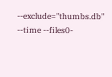--exclude="thumbs.db" --time --files0-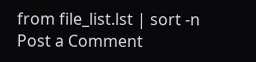from file_list.lst | sort -n
Post a Comment